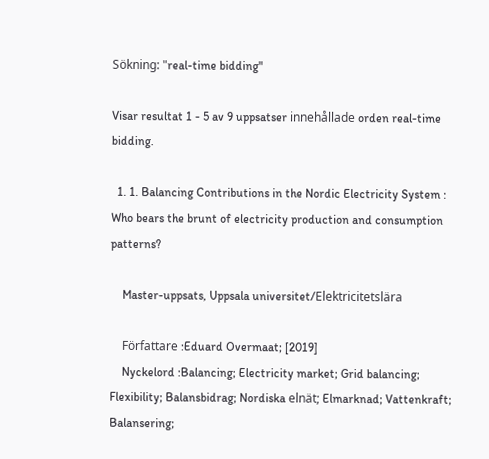Sökning: "real-time bidding"

Visar resultat 1 - 5 av 9 uppsatser innehållade orden real-time bidding.

  1. 1. Balancing Contributions in the Nordic Electricity System : Who bears the brunt of electricity production and consumption patterns?

    Master-uppsats, Uppsala universitet/Elektricitetslära

    Författare :Eduard Overmaat; [2019]
    Nyckelord :Balancing; Electricity market; Grid balancing; Flexibility; Balansbidrag; Nordiska elnät; Elmarknad; Vattenkraft; Balansering;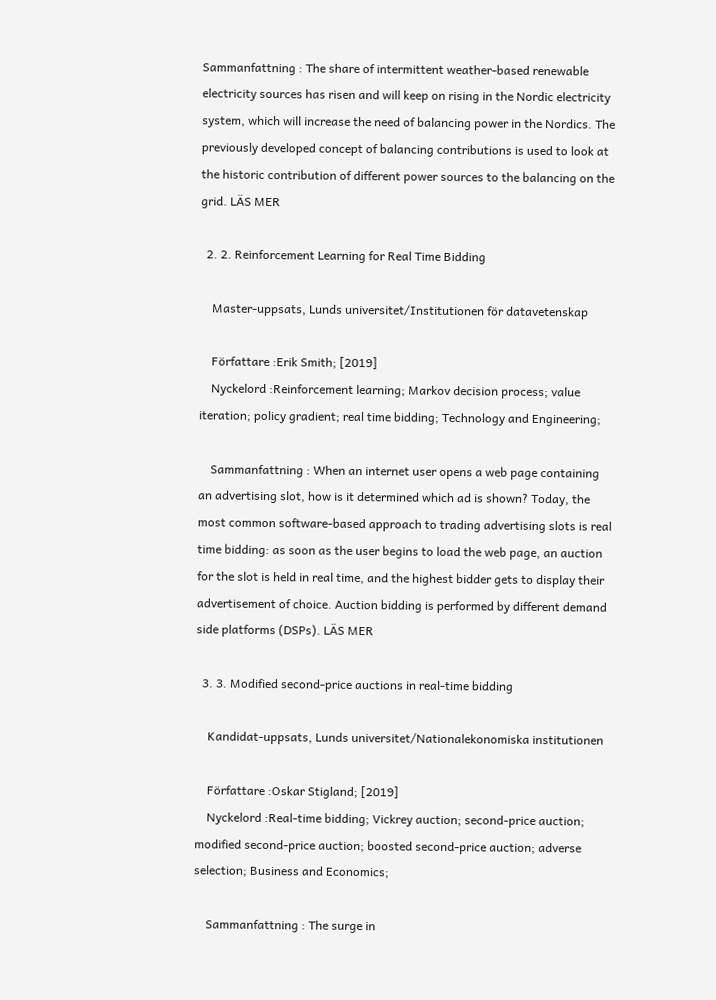Sammanfattning : The share of intermittent weather-based renewable electricity sources has risen and will keep on rising in the Nordic electricity system, which will increase the need of balancing power in the Nordics. The previously developed concept of balancing contributions is used to look at the historic contribution of different power sources to the balancing on the grid. LÄS MER

  2. 2. Reinforcement Learning for Real Time Bidding

    Master-uppsats, Lunds universitet/Institutionen för datavetenskap

    Författare :Erik Smith; [2019]
    Nyckelord :Reinforcement learning; Markov decision process; value iteration; policy gradient; real time bidding; Technology and Engineering;

    Sammanfattning : When an internet user opens a web page containing an advertising slot, how is it determined which ad is shown? Today, the most common software-based approach to trading advertising slots is real time bidding: as soon as the user begins to load the web page, an auction for the slot is held in real time, and the highest bidder gets to display their advertisement of choice. Auction bidding is performed by different demand side platforms (DSPs). LÄS MER

  3. 3. Modified second-price auctions in real-time bidding

    Kandidat-uppsats, Lunds universitet/Nationalekonomiska institutionen

    Författare :Oskar Stigland; [2019]
    Nyckelord :Real-time bidding; Vickrey auction; second-price auction; modified second-price auction; boosted second-price auction; adverse selection; Business and Economics;

    Sammanfattning : The surge in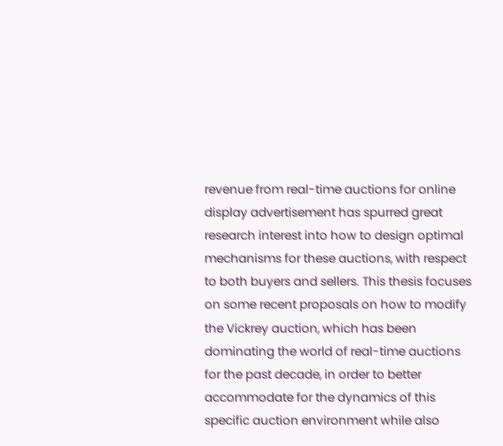revenue from real-time auctions for online display advertisement has spurred great research interest into how to design optimal mechanisms for these auctions, with respect to both buyers and sellers. This thesis focuses on some recent proposals on how to modify the Vickrey auction, which has been dominating the world of real-time auctions for the past decade, in order to better accommodate for the dynamics of this specific auction environment while also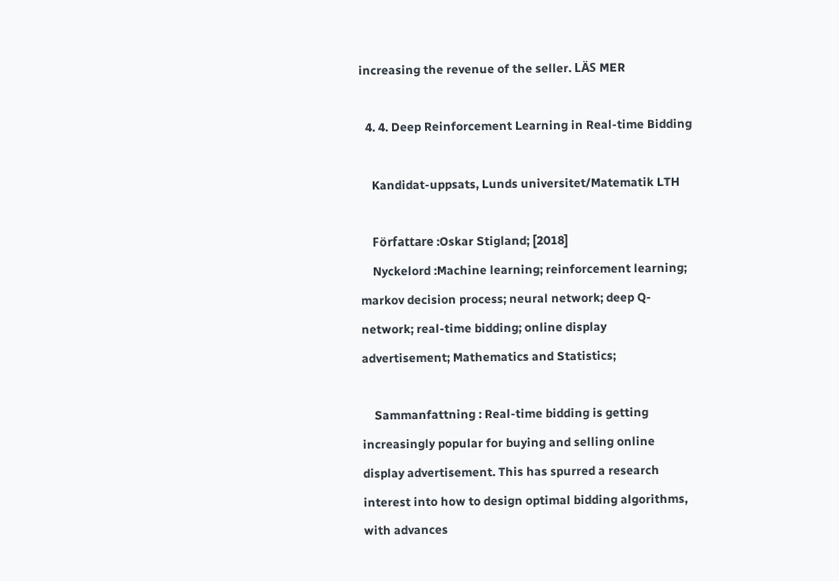increasing the revenue of the seller. LÄS MER

  4. 4. Deep Reinforcement Learning in Real-time Bidding

    Kandidat-uppsats, Lunds universitet/Matematik LTH

    Författare :Oskar Stigland; [2018]
    Nyckelord :Machine learning; reinforcement learning; markov decision process; neural network; deep Q-network; real-time bidding; online display advertisement; Mathematics and Statistics;

    Sammanfattning : Real-time bidding is getting increasingly popular for buying and selling online display advertisement. This has spurred a research interest into how to design optimal bidding algorithms, with advances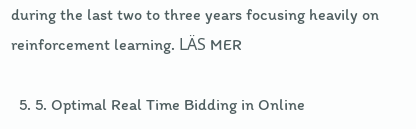during the last two to three years focusing heavily on reinforcement learning. LÄS MER

  5. 5. Optimal Real Time Bidding in Online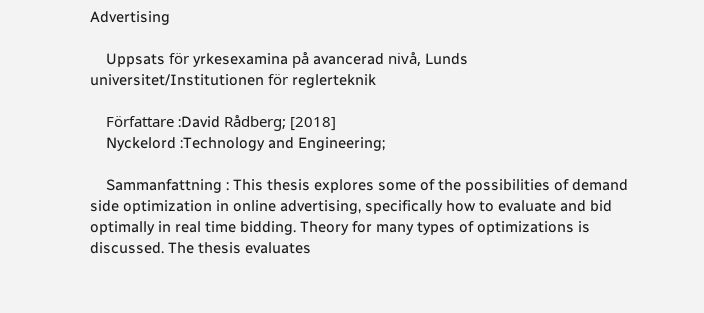Advertising

    Uppsats för yrkesexamina på avancerad nivå, Lunds universitet/Institutionen för reglerteknik

    Författare :David Rådberg; [2018]
    Nyckelord :Technology and Engineering;

    Sammanfattning : This thesis explores some of the possibilities of demand side optimization in online advertising, specifically how to evaluate and bid optimally in real time bidding. Theory for many types of optimizations is discussed. The thesis evaluates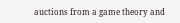auctions from a game theory and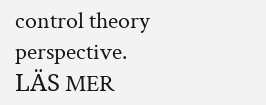control theory perspective. LÄS MER